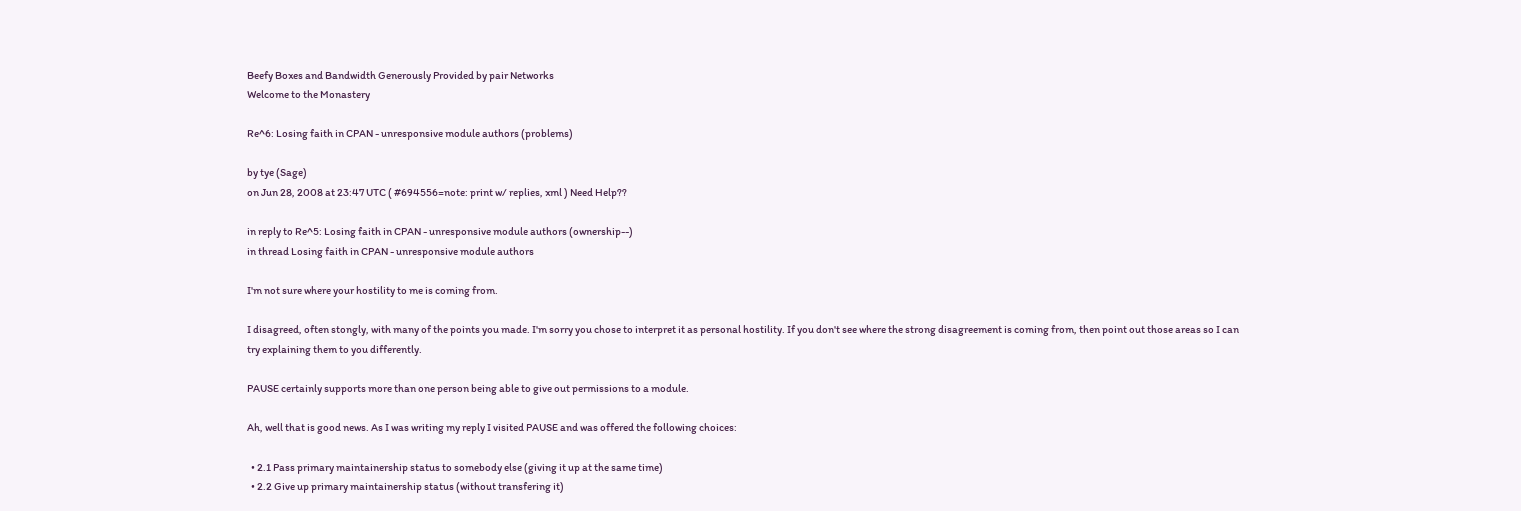Beefy Boxes and Bandwidth Generously Provided by pair Networks
Welcome to the Monastery

Re^6: Losing faith in CPAN - unresponsive module authors (problems)

by tye (Sage)
on Jun 28, 2008 at 23:47 UTC ( #694556=note: print w/ replies, xml ) Need Help??

in reply to Re^5: Losing faith in CPAN - unresponsive module authors (ownership--)
in thread Losing faith in CPAN - unresponsive module authors

I'm not sure where your hostility to me is coming from.

I disagreed, often stongly, with many of the points you made. I'm sorry you chose to interpret it as personal hostility. If you don't see where the strong disagreement is coming from, then point out those areas so I can try explaining them to you differently.

PAUSE certainly supports more than one person being able to give out permissions to a module.

Ah, well that is good news. As I was writing my reply I visited PAUSE and was offered the following choices:

  • 2.1 Pass primary maintainership status to somebody else (giving it up at the same time)
  • 2.2 Give up primary maintainership status (without transfering it)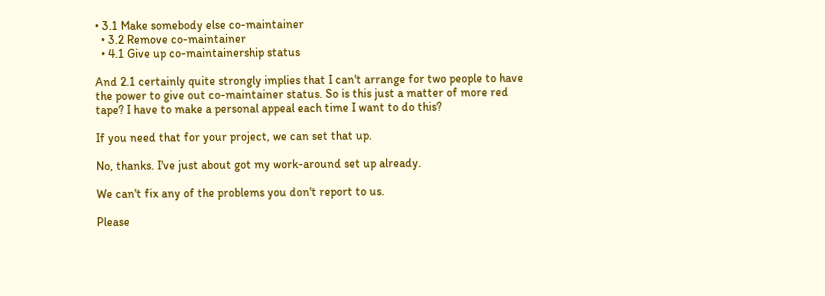• 3.1 Make somebody else co-maintainer
  • 3.2 Remove co-maintainer
  • 4.1 Give up co-maintainership status

And 2.1 certainly quite strongly implies that I can't arrange for two people to have the power to give out co-maintainer status. So is this just a matter of more red tape? I have to make a personal appeal each time I want to do this?

If you need that for your project, we can set that up.

No, thanks. I've just about got my work-around set up already.

We can't fix any of the problems you don't report to us.

Please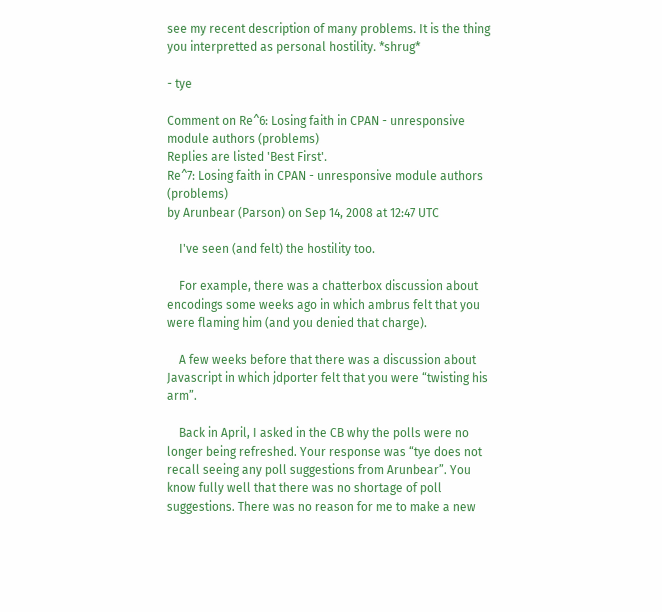see my recent description of many problems. It is the thing you interpretted as personal hostility. *shrug*

- tye

Comment on Re^6: Losing faith in CPAN - unresponsive module authors (problems)
Replies are listed 'Best First'.
Re^7: Losing faith in CPAN - unresponsive module authors (problems)
by Arunbear (Parson) on Sep 14, 2008 at 12:47 UTC

    I've seen (and felt) the hostility too.

    For example, there was a chatterbox discussion about encodings some weeks ago in which ambrus felt that you were flaming him (and you denied that charge).

    A few weeks before that there was a discussion about Javascript in which jdporter felt that you were “twisting his arm”.

    Back in April, I asked in the CB why the polls were no longer being refreshed. Your response was “tye does not recall seeing any poll suggestions from Arunbear”. You know fully well that there was no shortage of poll suggestions. There was no reason for me to make a new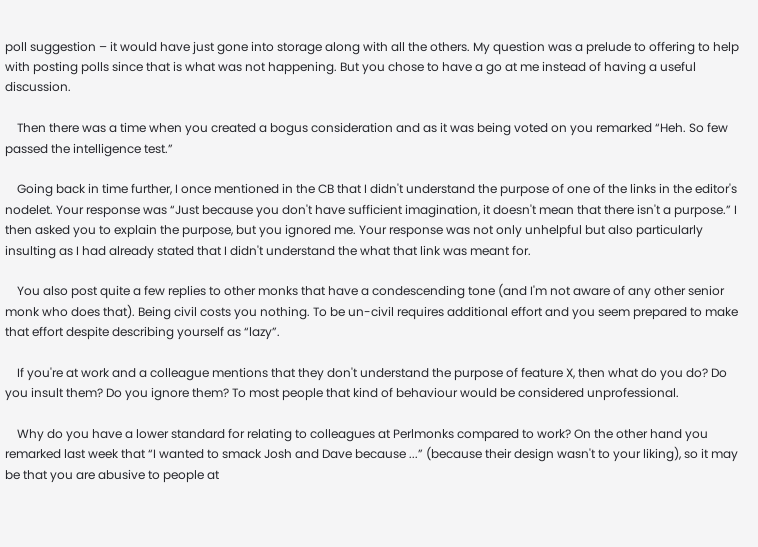poll suggestion – it would have just gone into storage along with all the others. My question was a prelude to offering to help with posting polls since that is what was not happening. But you chose to have a go at me instead of having a useful discussion.

    Then there was a time when you created a bogus consideration and as it was being voted on you remarked “Heh. So few passed the intelligence test.”

    Going back in time further, I once mentioned in the CB that I didn't understand the purpose of one of the links in the editor's nodelet. Your response was “Just because you don't have sufficient imagination, it doesn't mean that there isn't a purpose.” I then asked you to explain the purpose, but you ignored me. Your response was not only unhelpful but also particularly insulting as I had already stated that I didn't understand the what that link was meant for.

    You also post quite a few replies to other monks that have a condescending tone (and I'm not aware of any other senior monk who does that). Being civil costs you nothing. To be un-civil requires additional effort and you seem prepared to make that effort despite describing yourself as “lazy”.

    If you're at work and a colleague mentions that they don't understand the purpose of feature X, then what do you do? Do you insult them? Do you ignore them? To most people that kind of behaviour would be considered unprofessional.

    Why do you have a lower standard for relating to colleagues at Perlmonks compared to work? On the other hand you remarked last week that “I wanted to smack Josh and Dave because ...” (because their design wasn't to your liking), so it may be that you are abusive to people at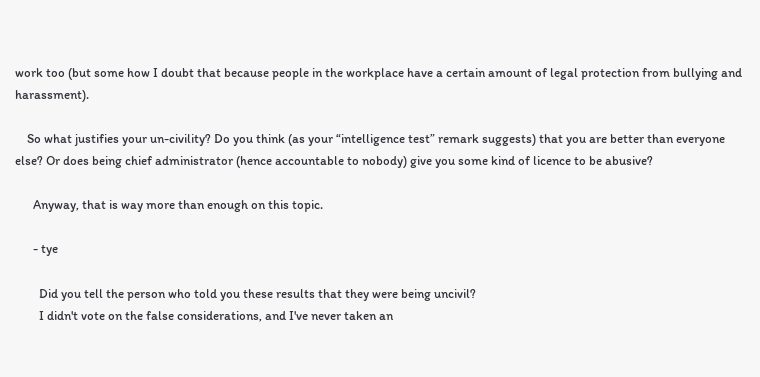work too (but some how I doubt that because people in the workplace have a certain amount of legal protection from bullying and harassment).

    So what justifies your un-civility? Do you think (as your “intelligence test” remark suggests) that you are better than everyone else? Or does being chief administrator (hence accountable to nobody) give you some kind of licence to be abusive?

      Anyway, that is way more than enough on this topic.

      - tye

        Did you tell the person who told you these results that they were being uncivil?
        I didn't vote on the false considerations, and I've never taken an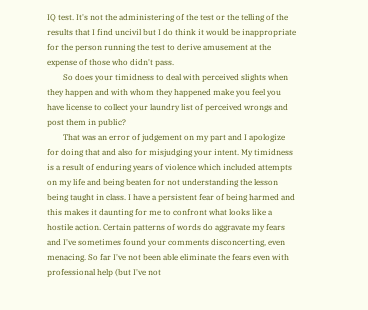IQ test. It's not the administering of the test or the telling of the results that I find uncivil but I do think it would be inappropriate for the person running the test to derive amusement at the expense of those who didn't pass.
        So does your timidness to deal with perceived slights when they happen and with whom they happened make you feel you have license to collect your laundry list of perceived wrongs and post them in public?
        That was an error of judgement on my part and I apologize for doing that and also for misjudging your intent. My timidness is a result of enduring years of violence which included attempts on my life and being beaten for not understanding the lesson being taught in class. I have a persistent fear of being harmed and this makes it daunting for me to confront what looks like a hostile action. Certain patterns of words do aggravate my fears and I've sometimes found your comments disconcerting, even menacing. So far I've not been able eliminate the fears even with professional help (but I've not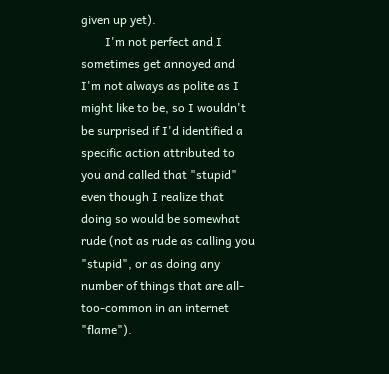given up yet).
        I'm not perfect and I sometimes get annoyed and I'm not always as polite as I might like to be, so I wouldn't be surprised if I'd identified a specific action attributed to you and called that "stupid" even though I realize that doing so would be somewhat rude (not as rude as calling you "stupid", or as doing any number of things that are all-too-common in an internet "flame").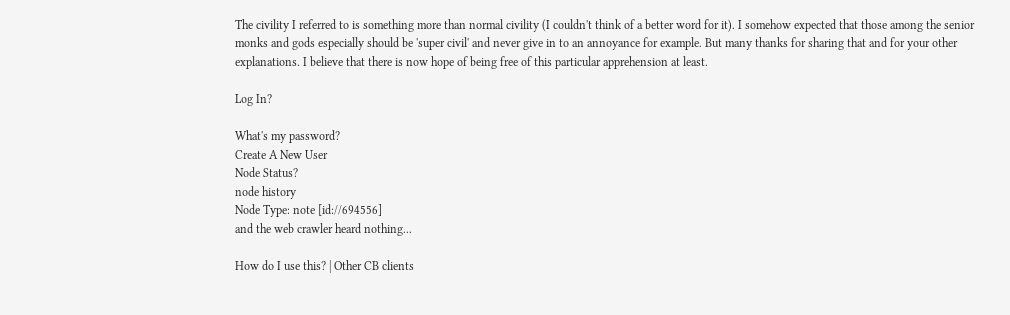The civility I referred to is something more than normal civility (I couldn't think of a better word for it). I somehow expected that those among the senior monks and gods especially should be 'super civil' and never give in to an annoyance for example. But many thanks for sharing that and for your other explanations. I believe that there is now hope of being free of this particular apprehension at least.

Log In?

What's my password?
Create A New User
Node Status?
node history
Node Type: note [id://694556]
and the web crawler heard nothing...

How do I use this? | Other CB clients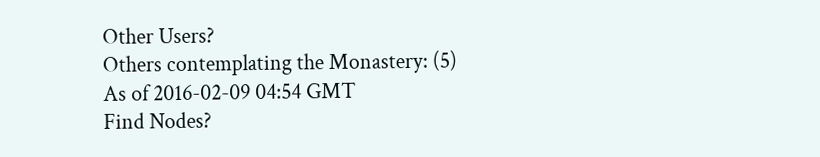Other Users?
Others contemplating the Monastery: (5)
As of 2016-02-09 04:54 GMT
Find Nodes?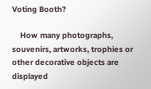Voting Booth?

    How many photographs, souvenirs, artworks, trophies or other decorative objects are displayed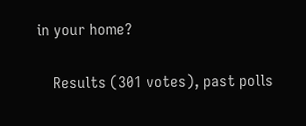in your home?

    Results (301 votes), past polls